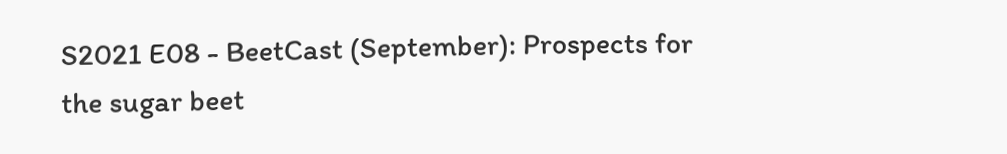S2021 E08 - BeetCast (September): Prospects for the sugar beet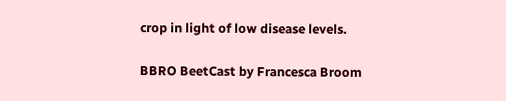crop in light of low disease levels.

BBRO BeetCast by Francesca Broom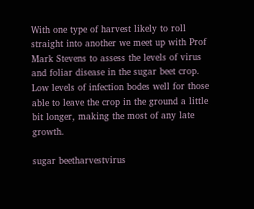With one type of harvest likely to roll straight into another we meet up with Prof Mark Stevens to assess the levels of virus and foliar disease in the sugar beet crop. Low levels of infection bodes well for those able to leave the crop in the ground a little bit longer, making the most of any late growth.

sugar beetharvestvirus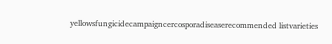yellowsfungicidecampaigncercosporadiseaserecommended listvarieties